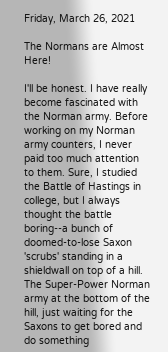Friday, March 26, 2021

The Normans are Almost Here!

I'll be honest. I have really become fascinated with the Norman army. Before working on my Norman army counters, I never paid too much attention to them. Sure, I studied the Battle of Hastings in college, but I always thought the battle boring--a bunch of doomed-to-lose Saxon 'scrubs' standing in a shieldwall on top of a hill. The Super-Power Norman army at the bottom of the hill, just waiting for the Saxons to get bored and do something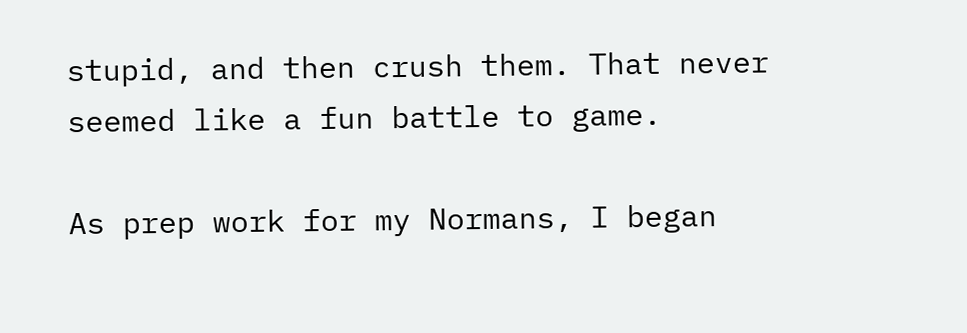stupid, and then crush them. That never seemed like a fun battle to game.

As prep work for my Normans, I began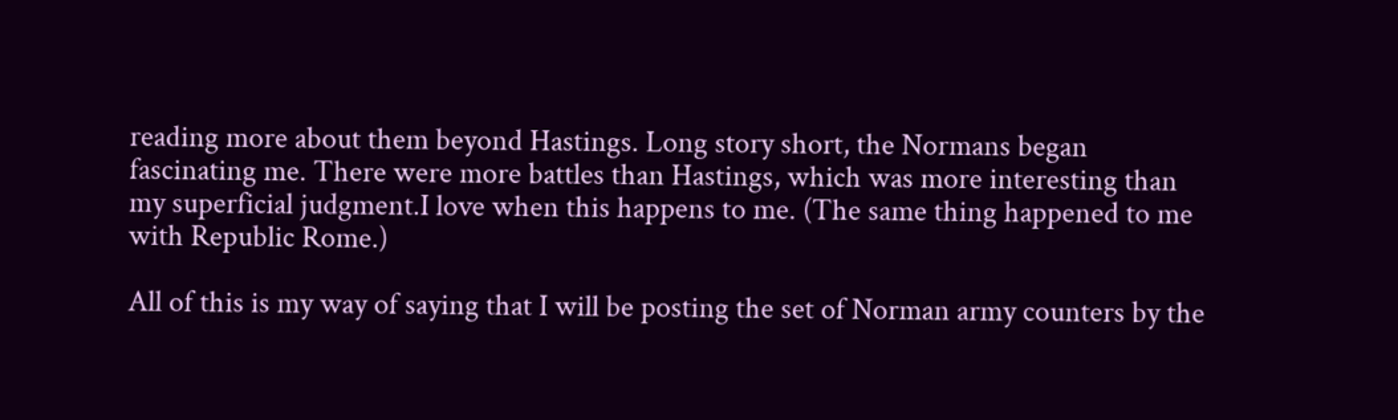reading more about them beyond Hastings. Long story short, the Normans began fascinating me. There were more battles than Hastings, which was more interesting than my superficial judgment.I love when this happens to me. (The same thing happened to me with Republic Rome.)

All of this is my way of saying that I will be posting the set of Norman army counters by the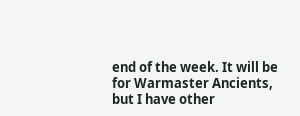end of the week. It will be for Warmaster Ancients, but I have other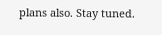plans also. Stay tuned.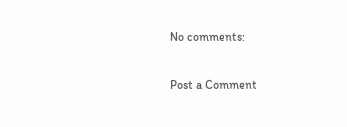No comments:

Post a Comment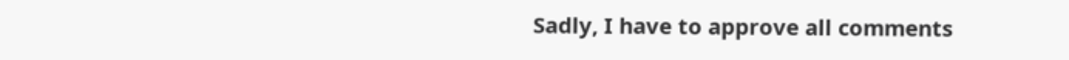Sadly, I have to approve all comments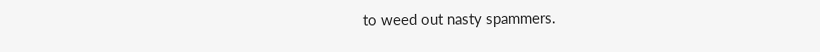to weed out nasty spammers.